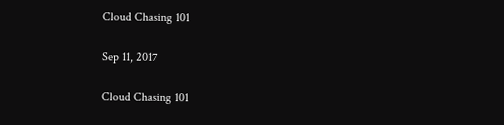Cloud Chasing 101

Sep 11, 2017

Cloud Chasing 101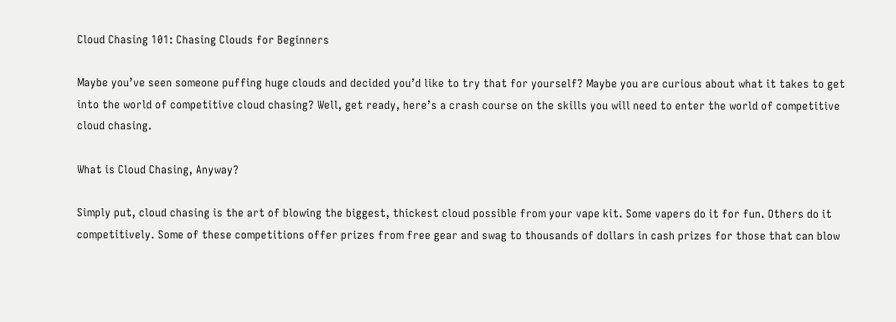Cloud Chasing 101: Chasing Clouds for Beginners

Maybe you’ve seen someone puffing huge clouds and decided you’d like to try that for yourself? Maybe you are curious about what it takes to get into the world of competitive cloud chasing? Well, get ready, here’s a crash course on the skills you will need to enter the world of competitive cloud chasing.

What is Cloud Chasing, Anyway?

Simply put, cloud chasing is the art of blowing the biggest, thickest cloud possible from your vape kit. Some vapers do it for fun. Others do it competitively. Some of these competitions offer prizes from free gear and swag to thousands of dollars in cash prizes for those that can blow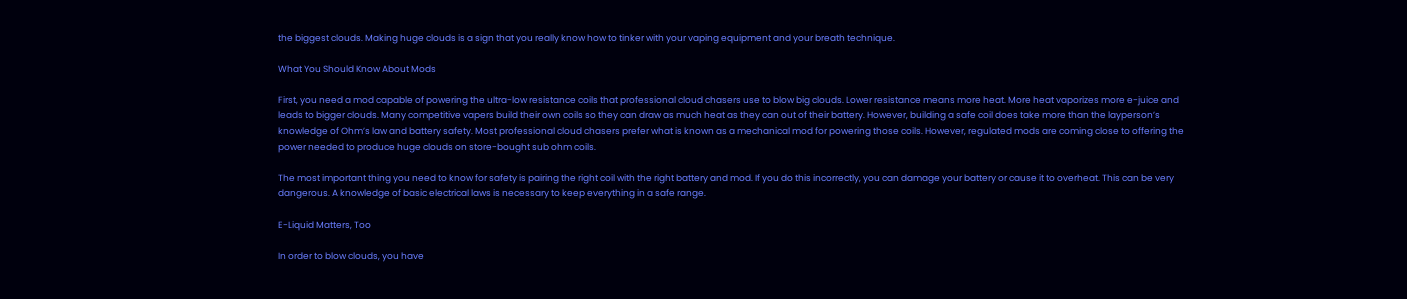the biggest clouds. Making huge clouds is a sign that you really know how to tinker with your vaping equipment and your breath technique.

What You Should Know About Mods

First, you need a mod capable of powering the ultra-low resistance coils that professional cloud chasers use to blow big clouds. Lower resistance means more heat. More heat vaporizes more e-juice and leads to bigger clouds. Many competitive vapers build their own coils so they can draw as much heat as they can out of their battery. However, building a safe coil does take more than the layperson’s knowledge of Ohm’s law and battery safety. Most professional cloud chasers prefer what is known as a mechanical mod for powering those coils. However, regulated mods are coming close to offering the power needed to produce huge clouds on store-bought sub ohm coils.

The most important thing you need to know for safety is pairing the right coil with the right battery and mod. If you do this incorrectly, you can damage your battery or cause it to overheat. This can be very dangerous. A knowledge of basic electrical laws is necessary to keep everything in a safe range.

E-Liquid Matters, Too

In order to blow clouds, you have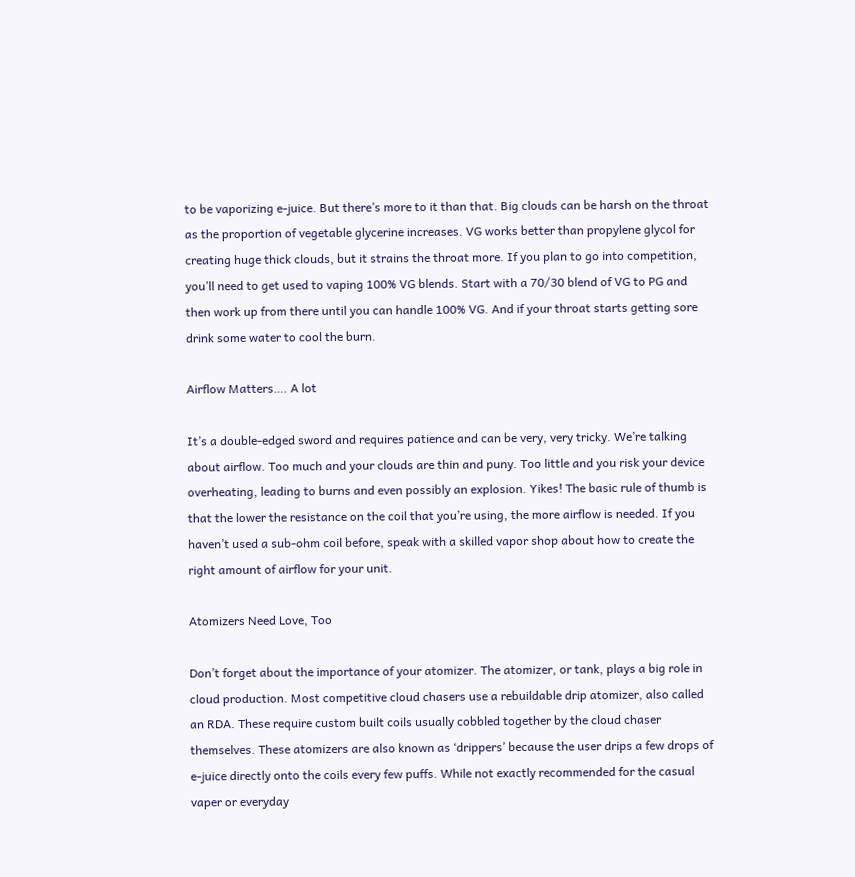to be vaporizing e-juice. But there’s more to it than that. Big clouds can be harsh on the throat as the proportion of vegetable glycerine increases. VG works better than propylene glycol for creating huge thick clouds, but it strains the throat more. If you plan to go into competition, you’ll need to get used to vaping 100% VG blends. Start with a 70/30 blend of VG to PG and then work up from there until you can handle 100% VG. And if your throat starts getting sore drink some water to cool the burn.

Airflow Matters…. A lot

It’s a double-edged sword and requires patience and can be very, very tricky. We’re talking about airflow. Too much and your clouds are thin and puny. Too little and you risk your device overheating, leading to burns and even possibly an explosion. Yikes! The basic rule of thumb is that the lower the resistance on the coil that you’re using, the more airflow is needed. If you haven’t used a sub-ohm coil before, speak with a skilled vapor shop about how to create the right amount of airflow for your unit.

Atomizers Need Love, Too

Don’t forget about the importance of your atomizer. The atomizer, or tank, plays a big role in cloud production. Most competitive cloud chasers use a rebuildable drip atomizer, also called an RDA. These require custom built coils usually cobbled together by the cloud chaser themselves. These atomizers are also known as ‘drippers’ because the user drips a few drops of e-juice directly onto the coils every few puffs. While not exactly recommended for the casual vaper or everyday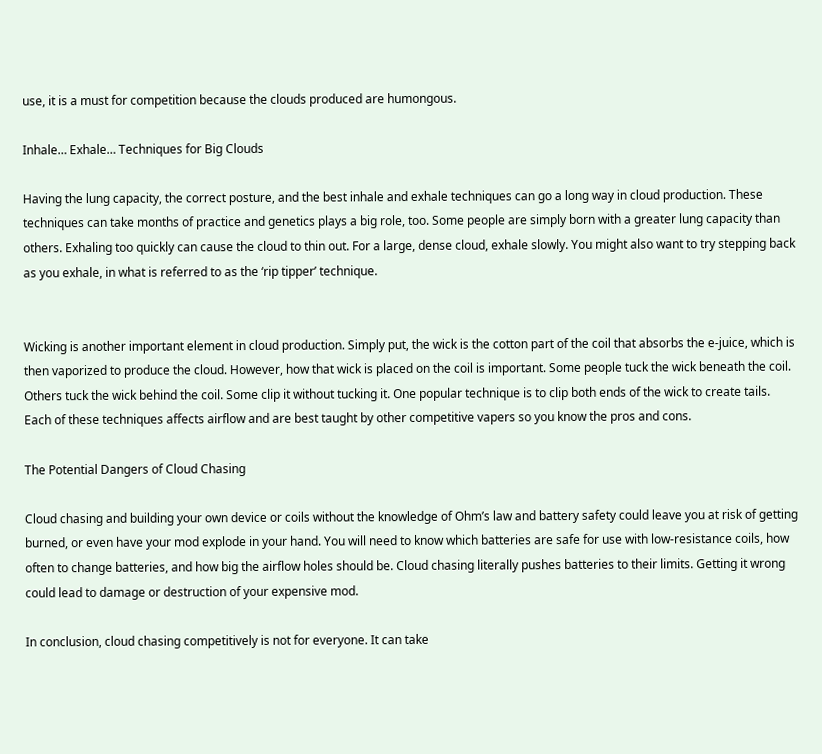use, it is a must for competition because the clouds produced are humongous.

Inhale… Exhale… Techniques for Big Clouds

Having the lung capacity, the correct posture, and the best inhale and exhale techniques can go a long way in cloud production. These techniques can take months of practice and genetics plays a big role, too. Some people are simply born with a greater lung capacity than others. Exhaling too quickly can cause the cloud to thin out. For a large, dense cloud, exhale slowly. You might also want to try stepping back as you exhale, in what is referred to as the ‘rip tipper’ technique.


Wicking is another important element in cloud production. Simply put, the wick is the cotton part of the coil that absorbs the e-juice, which is then vaporized to produce the cloud. However, how that wick is placed on the coil is important. Some people tuck the wick beneath the coil. Others tuck the wick behind the coil. Some clip it without tucking it. One popular technique is to clip both ends of the wick to create tails. Each of these techniques affects airflow and are best taught by other competitive vapers so you know the pros and cons.

The Potential Dangers of Cloud Chasing

Cloud chasing and building your own device or coils without the knowledge of Ohm’s law and battery safety could leave you at risk of getting burned, or even have your mod explode in your hand. You will need to know which batteries are safe for use with low-resistance coils, how often to change batteries, and how big the airflow holes should be. Cloud chasing literally pushes batteries to their limits. Getting it wrong could lead to damage or destruction of your expensive mod.

In conclusion, cloud chasing competitively is not for everyone. It can take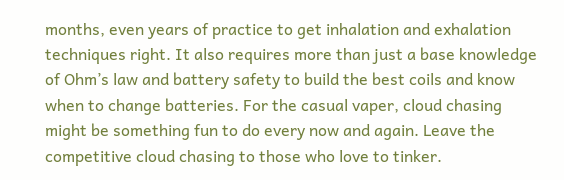months, even years of practice to get inhalation and exhalation techniques right. It also requires more than just a base knowledge of Ohm’s law and battery safety to build the best coils and know when to change batteries. For the casual vaper, cloud chasing might be something fun to do every now and again. Leave the competitive cloud chasing to those who love to tinker.